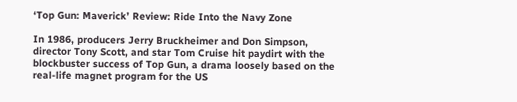‘Top Gun: Maverick’ Review: Ride Into the Navy Zone

In 1986, producers Jerry Bruckheimer and Don Simpson, director Tony Scott, and star Tom Cruise hit paydirt with the blockbuster success of Top Gun, a drama loosely based on the real-life magnet program for the US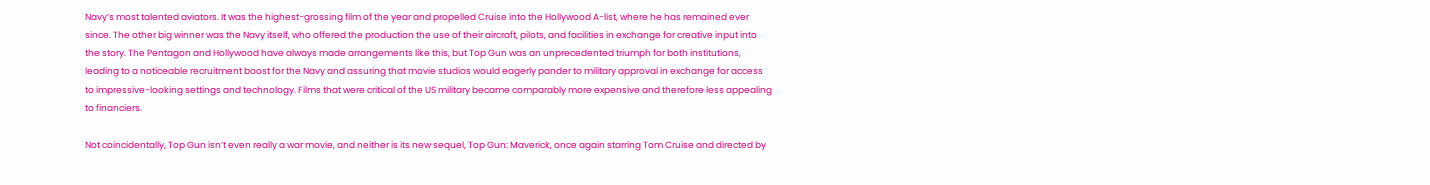Navy’s most talented aviators. It was the highest-grossing film of the year and propelled Cruise into the Hollywood A-list, where he has remained ever since. The other big winner was the Navy itself, who offered the production the use of their aircraft, pilots, and facilities in exchange for creative input into the story. The Pentagon and Hollywood have always made arrangements like this, but Top Gun was an unprecedented triumph for both institutions, leading to a noticeable recruitment boost for the Navy and assuring that movie studios would eagerly pander to military approval in exchange for access to impressive-looking settings and technology. Films that were critical of the US military became comparably more expensive and therefore less appealing to financiers.

Not coincidentally, Top Gun isn’t even really a war movie, and neither is its new sequel, Top Gun: Maverick, once again starring Tom Cruise and directed by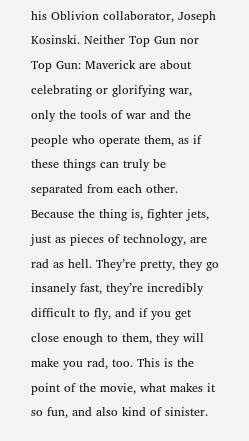his Oblivion collaborator, Joseph Kosinski. Neither Top Gun nor Top Gun: Maverick are about celebrating or glorifying war, only the tools of war and the people who operate them, as if these things can truly be separated from each other. Because the thing is, fighter jets, just as pieces of technology, are rad as hell. They’re pretty, they go insanely fast, they’re incredibly difficult to fly, and if you get close enough to them, they will make you rad, too. This is the point of the movie, what makes it so fun, and also kind of sinister.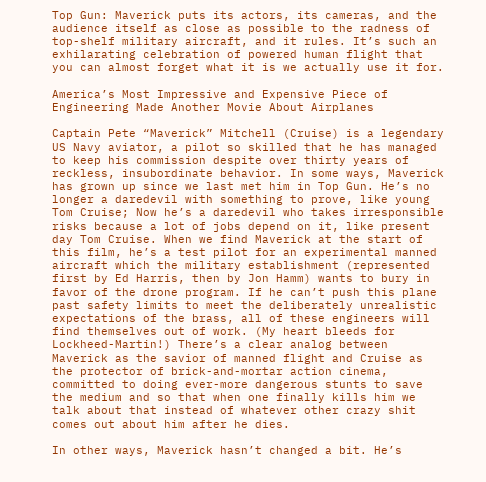Top Gun: Maverick puts its actors, its cameras, and the audience itself as close as possible to the radness of top-shelf military aircraft, and it rules. It’s such an exhilarating celebration of powered human flight that you can almost forget what it is we actually use it for.

America’s Most Impressive and Expensive Piece of Engineering Made Another Movie About Airplanes

Captain Pete “Maverick” Mitchell (Cruise) is a legendary US Navy aviator, a pilot so skilled that he has managed to keep his commission despite over thirty years of reckless, insubordinate behavior. In some ways, Maverick has grown up since we last met him in Top Gun. He’s no longer a daredevil with something to prove, like young Tom Cruise; Now he’s a daredevil who takes irresponsible risks because a lot of jobs depend on it, like present day Tom Cruise. When we find Maverick at the start of this film, he’s a test pilot for an experimental manned aircraft which the military establishment (represented first by Ed Harris, then by Jon Hamm) wants to bury in favor of the drone program. If he can’t push this plane past safety limits to meet the deliberately unrealistic expectations of the brass, all of these engineers will find themselves out of work. (My heart bleeds for Lockheed-Martin!) There’s a clear analog between Maverick as the savior of manned flight and Cruise as the protector of brick-and-mortar action cinema, committed to doing ever-more dangerous stunts to save the medium and so that when one finally kills him we talk about that instead of whatever other crazy shit comes out about him after he dies.

In other ways, Maverick hasn’t changed a bit. He’s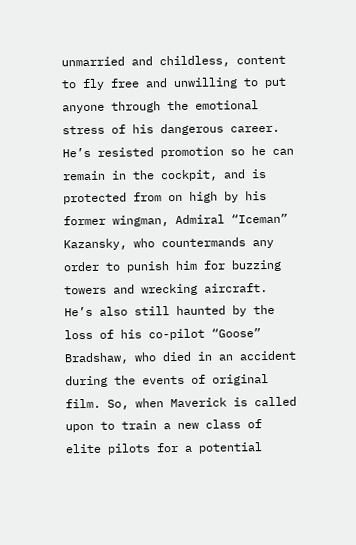unmarried and childless, content to fly free and unwilling to put anyone through the emotional stress of his dangerous career. He’s resisted promotion so he can remain in the cockpit, and is protected from on high by his former wingman, Admiral “Iceman” Kazansky, who countermands any order to punish him for buzzing towers and wrecking aircraft. He’s also still haunted by the loss of his co-pilot “Goose” Bradshaw, who died in an accident during the events of original film. So, when Maverick is called upon to train a new class of elite pilots for a potential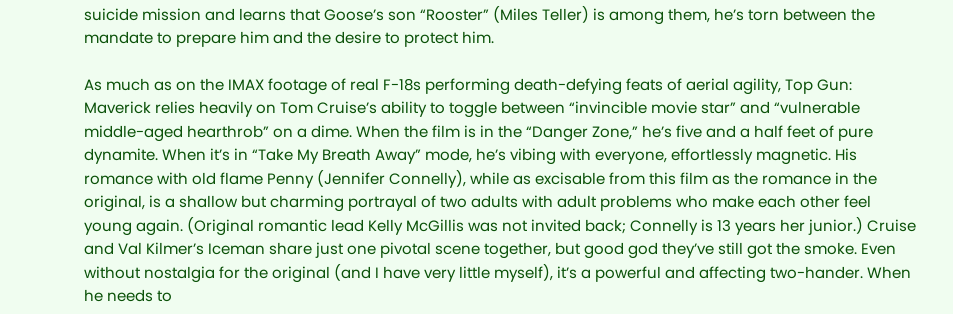suicide mission and learns that Goose’s son “Rooster” (Miles Teller) is among them, he’s torn between the mandate to prepare him and the desire to protect him.

As much as on the IMAX footage of real F-18s performing death-defying feats of aerial agility, Top Gun: Maverick relies heavily on Tom Cruise’s ability to toggle between “invincible movie star” and “vulnerable middle-aged hearthrob” on a dime. When the film is in the “Danger Zone,” he’s five and a half feet of pure dynamite. When it’s in “Take My Breath Away” mode, he’s vibing with everyone, effortlessly magnetic. His romance with old flame Penny (Jennifer Connelly), while as excisable from this film as the romance in the original, is a shallow but charming portrayal of two adults with adult problems who make each other feel young again. (Original romantic lead Kelly McGillis was not invited back; Connelly is 13 years her junior.) Cruise and Val Kilmer’s Iceman share just one pivotal scene together, but good god they’ve still got the smoke. Even without nostalgia for the original (and I have very little myself), it’s a powerful and affecting two-hander. When he needs to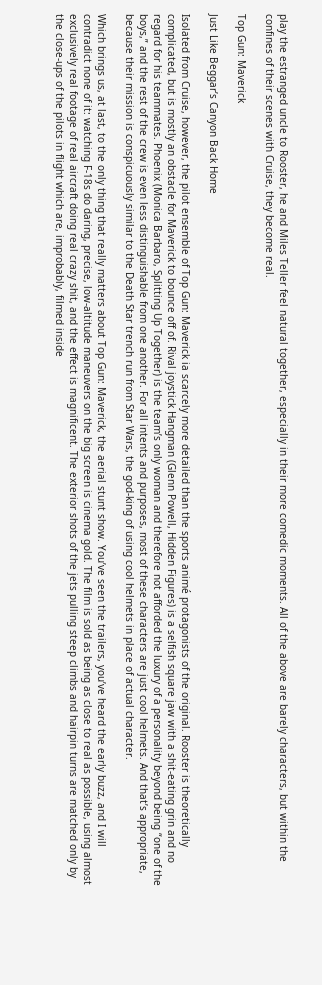play the estranged uncle to Rooster, he and Miles Teller feel natural together, especially in their more comedic moments. All of the above are barely characters, but within the confines of their scenes with Cruise, they become real.

Top Gun: Maverick

Just Like Beggar’s Canyon Back Home

Isolated from Cruise, however, the pilot ensemble of Top Gun: Maverick ia scarcely more detailed than the sports animé protagonists of the original. Rooster is theoretically complicated, but is mostly an obstacle for Maverick to bounce off of. Rival joystick Hangman (Glenn Powell, Hidden Figures) is a selfish square jaw with a shit-eating grin and no regard for his teammates. Phoenix (Monica Barbaro, Splitting Up Together) is the team’s only woman and therefore not afforded the luxury of a personality beyond being “one of the boys,” and the rest of the crew is even less distinguishable from one another. For all intents and purposes, most of these characters are just cool helmets. And that’s appropriate, because their mission is conspicuously similar to the Death Star trench run from Star Wars, the god-king of using cool helmets in place of actual character.

Which brings us, at last, to the only thing that really matters about Top Gun: Maverick, the aerial stunt show. You’ve seen the trailers, you’ve heard the early buzz, and I will contradict none of it: watching F-18s do daring, precise, low-altitude maneuvers on the big screen is cinema gold. The film is sold as being as close to real as possible, using almost exclusively real footage of real aircraft doing real crazy shit, and the effect is magnificent. The exterior shots of the jets pulling steep climbs and hairpin turns are matched only by the close-ups of the pilots in flight which are, improbably, filmed inside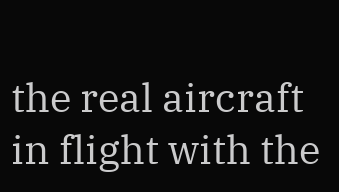the real aircraft in flight with the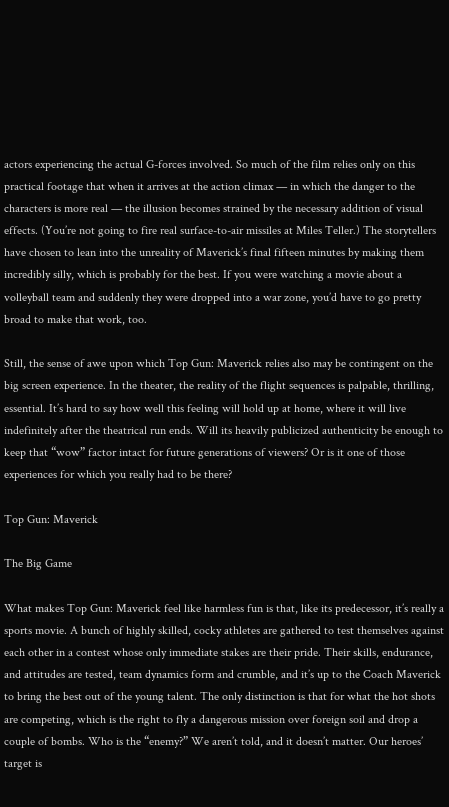actors experiencing the actual G-forces involved. So much of the film relies only on this practical footage that when it arrives at the action climax — in which the danger to the characters is more real — the illusion becomes strained by the necessary addition of visual effects. (You’re not going to fire real surface-to-air missiles at Miles Teller.) The storytellers have chosen to lean into the unreality of Maverick’s final fifteen minutes by making them incredibly silly, which is probably for the best. If you were watching a movie about a volleyball team and suddenly they were dropped into a war zone, you’d have to go pretty broad to make that work, too.

Still, the sense of awe upon which Top Gun: Maverick relies also may be contingent on the big screen experience. In the theater, the reality of the flight sequences is palpable, thrilling, essential. It’s hard to say how well this feeling will hold up at home, where it will live indefinitely after the theatrical run ends. Will its heavily publicized authenticity be enough to keep that “wow” factor intact for future generations of viewers? Or is it one of those experiences for which you really had to be there?

Top Gun: Maverick

The Big Game

What makes Top Gun: Maverick feel like harmless fun is that, like its predecessor, it’s really a sports movie. A bunch of highly skilled, cocky athletes are gathered to test themselves against each other in a contest whose only immediate stakes are their pride. Their skills, endurance, and attitudes are tested, team dynamics form and crumble, and it’s up to the Coach Maverick to bring the best out of the young talent. The only distinction is that for what the hot shots are competing, which is the right to fly a dangerous mission over foreign soil and drop a couple of bombs. Who is the “enemy?” We aren’t told, and it doesn’t matter. Our heroes’ target is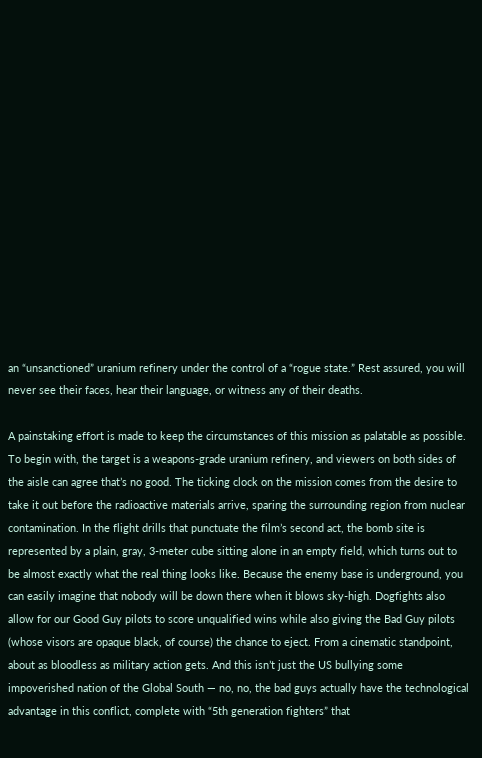an “unsanctioned” uranium refinery under the control of a “rogue state.” Rest assured, you will never see their faces, hear their language, or witness any of their deaths.

A painstaking effort is made to keep the circumstances of this mission as palatable as possible. To begin with, the target is a weapons-grade uranium refinery, and viewers on both sides of the aisle can agree that’s no good. The ticking clock on the mission comes from the desire to take it out before the radioactive materials arrive, sparing the surrounding region from nuclear contamination. In the flight drills that punctuate the film’s second act, the bomb site is represented by a plain, gray, 3-meter cube sitting alone in an empty field, which turns out to be almost exactly what the real thing looks like. Because the enemy base is underground, you can easily imagine that nobody will be down there when it blows sky-high. Dogfights also allow for our Good Guy pilots to score unqualified wins while also giving the Bad Guy pilots (whose visors are opaque black, of course) the chance to eject. From a cinematic standpoint, about as bloodless as military action gets. And this isn’t just the US bullying some impoverished nation of the Global South — no, no, the bad guys actually have the technological advantage in this conflict, complete with “5th generation fighters” that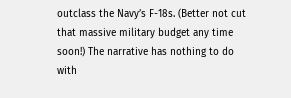outclass the Navy’s F-18s. (Better not cut that massive military budget any time soon!) The narrative has nothing to do with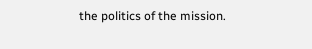the politics of the mission.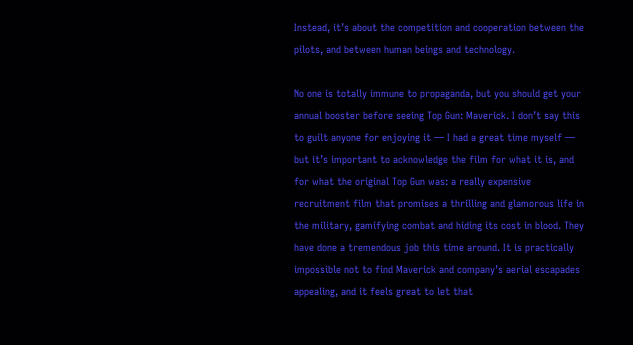Instead, it’s about the competition and cooperation between the pilots, and between human beings and technology.

No one is totally immune to propaganda, but you should get your annual booster before seeing Top Gun: Maverick. I don’t say this to guilt anyone for enjoying it — I had a great time myself — but it’s important to acknowledge the film for what it is, and for what the original Top Gun was: a really expensive recruitment film that promises a thrilling and glamorous life in the military, gamifying combat and hiding its cost in blood. They have done a tremendous job this time around. It is practically impossible not to find Maverick and company’s aerial escapades appealing, and it feels great to let that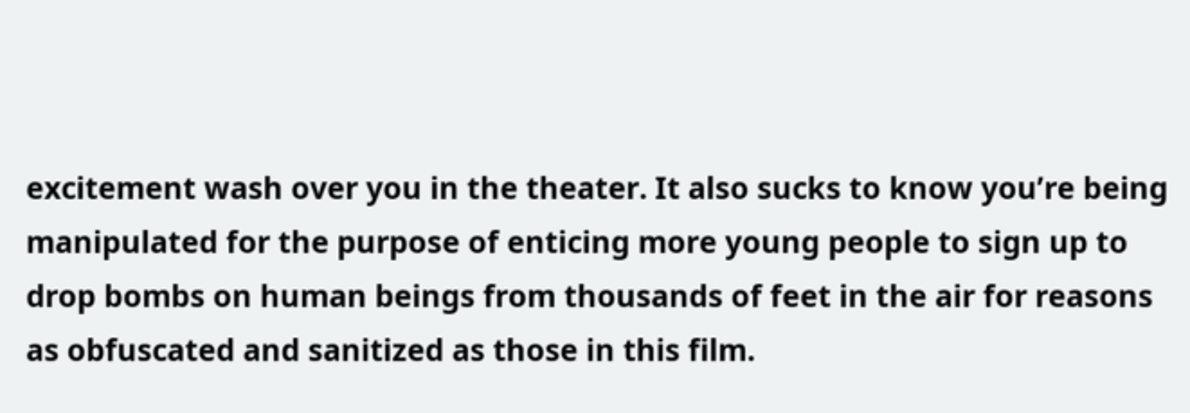excitement wash over you in the theater. It also sucks to know you’re being manipulated for the purpose of enticing more young people to sign up to drop bombs on human beings from thousands of feet in the air for reasons as obfuscated and sanitized as those in this film.